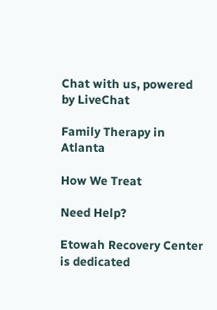Chat with us, powered by LiveChat

Family Therapy in Atlanta

How We Treat

Need Help?

Etowah Recovery Center is dedicated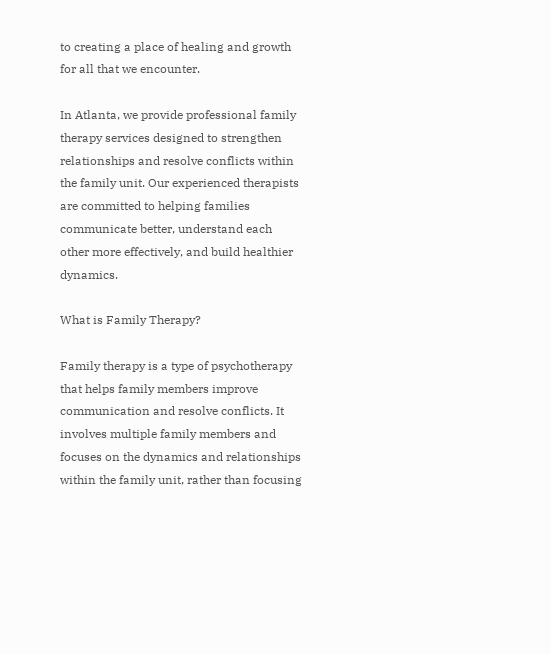to creating a place of healing and growth for all that we encounter.

In Atlanta, we provide professional family therapy services designed to strengthen relationships and resolve conflicts within the family unit. Our experienced therapists are committed to helping families communicate better, understand each other more effectively, and build healthier dynamics.

What is Family Therapy?

Family therapy is a type of psychotherapy that helps family members improve communication and resolve conflicts. It involves multiple family members and focuses on the dynamics and relationships within the family unit, rather than focusing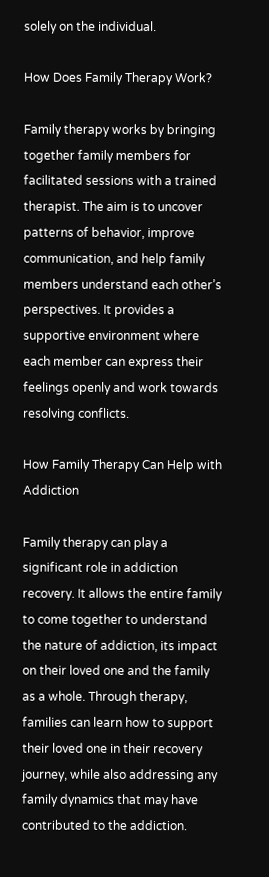solely on the individual.

How Does Family Therapy Work?

Family therapy works by bringing together family members for facilitated sessions with a trained therapist. The aim is to uncover patterns of behavior, improve communication, and help family members understand each other’s perspectives. It provides a supportive environment where each member can express their feelings openly and work towards resolving conflicts.

How Family Therapy Can Help with Addiction

Family therapy can play a significant role in addiction recovery. It allows the entire family to come together to understand the nature of addiction, its impact on their loved one and the family as a whole. Through therapy, families can learn how to support their loved one in their recovery journey, while also addressing any family dynamics that may have contributed to the addiction.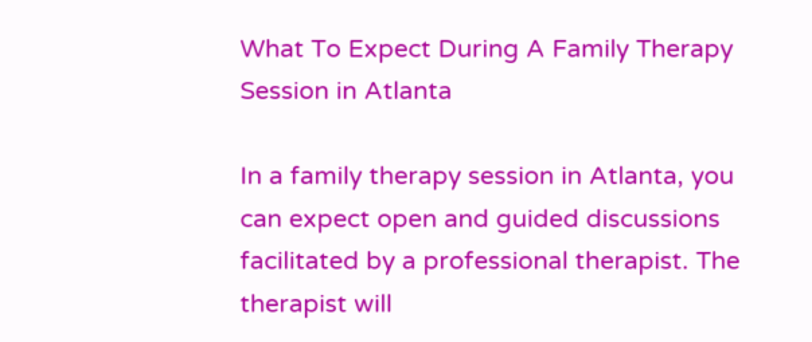What To Expect During A Family Therapy Session in Atlanta

In a family therapy session in Atlanta, you can expect open and guided discussions facilitated by a professional therapist. The therapist will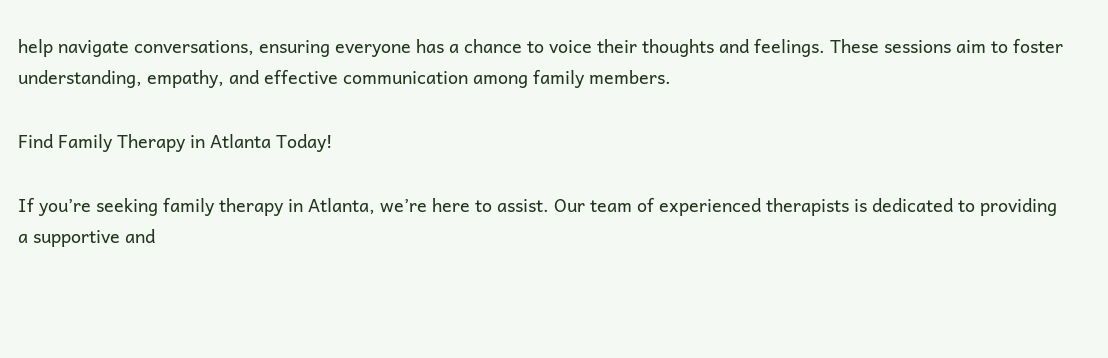help navigate conversations, ensuring everyone has a chance to voice their thoughts and feelings. These sessions aim to foster understanding, empathy, and effective communication among family members.

Find Family Therapy in Atlanta Today!

If you’re seeking family therapy in Atlanta, we’re here to assist. Our team of experienced therapists is dedicated to providing a supportive and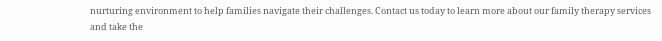nurturing environment to help families navigate their challenges. Contact us today to learn more about our family therapy services and take the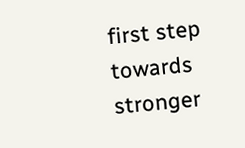first step towards stronger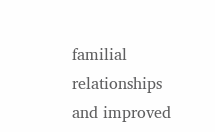familial relationships and improved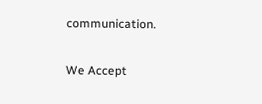communication.

We Accept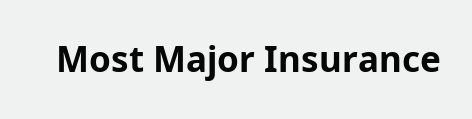Most Major Insurance